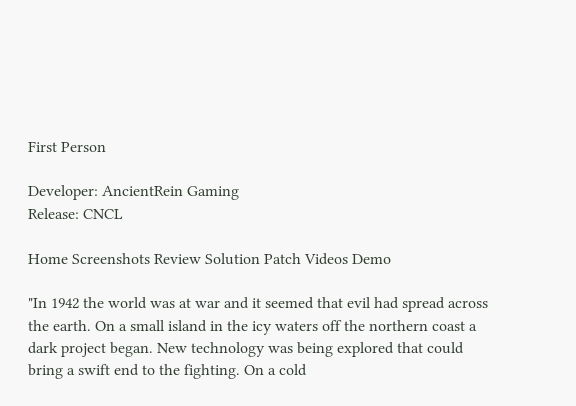First Person

Developer: AncientRein Gaming
Release: CNCL

Home Screenshots Review Solution Patch Videos Demo

"In 1942 the world was at war and it seemed that evil had spread across the earth. On a small island in the icy waters off the northern coast a dark project began. New technology was being explored that could bring a swift end to the fighting. On a cold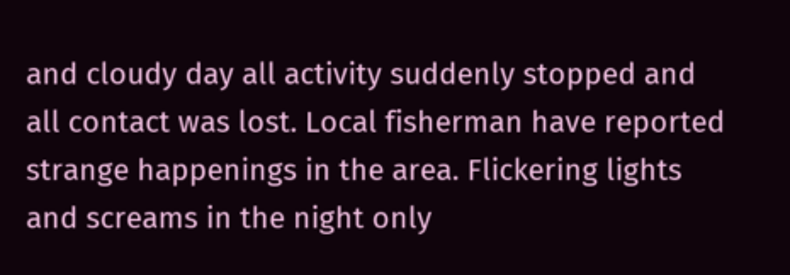and cloudy day all activity suddenly stopped and all contact was lost. Local fisherman have reported strange happenings in the area. Flickering lights and screams in the night only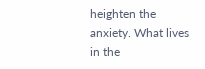heighten the anxiety. What lives in the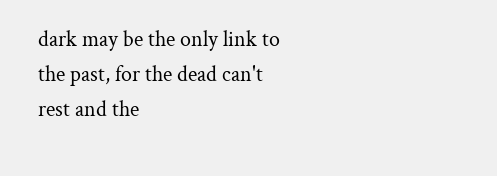dark may be the only link to the past, for the dead can't rest and the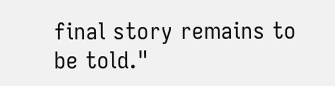final story remains to be told."